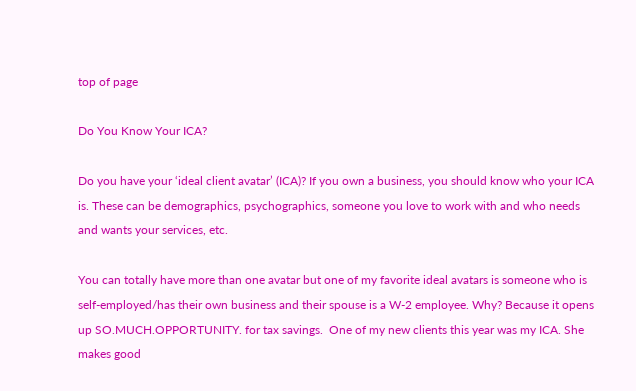top of page

Do You Know Your ICA?

Do you have your ‘ideal client avatar’ (ICA)? If you own a business, you should know who your ICA is. These can be demographics, psychographics, someone you love to work with and who needs and wants your services, etc.

You can totally have more than one avatar but one of my favorite ideal avatars is someone who is self-employed/has their own business and their spouse is a W-2 employee. Why? Because it opens up SO.MUCH.OPPORTUNITY. for tax savings.  One of my new clients this year was my ICA. She makes good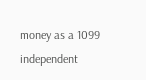money as a 1099 independent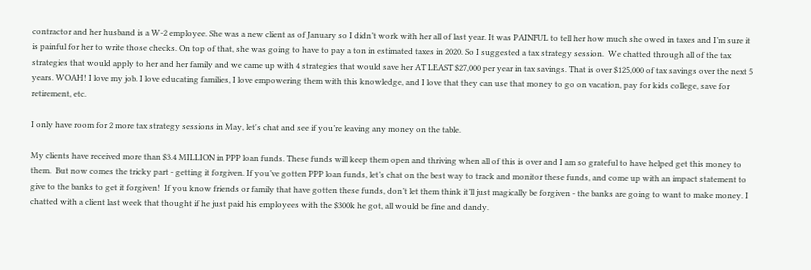contractor and her husband is a W-2 employee. She was a new client as of January so I didn’t work with her all of last year. It was PAINFUL to tell her how much she owed in taxes and I’m sure it is painful for her to write those checks. On top of that, she was going to have to pay a ton in estimated taxes in 2020. So I suggested a tax strategy session.  We chatted through all of the tax strategies that would apply to her and her family and we came up with 4 strategies that would save her AT LEAST $27,000 per year in tax savings. That is over $125,000 of tax savings over the next 5 years. WOAH! I love my job. I love educating families, I love empowering them with this knowledge, and I love that they can use that money to go on vacation, pay for kids college, save for retirement, etc.

I only have room for 2 more tax strategy sessions in May, let's chat and see if you’re leaving any money on the table.

My clients have received more than $3.4 MILLION in PPP loan funds. These funds will keep them open and thriving when all of this is over and I am so grateful to have helped get this money to them.  But now comes the tricky part - getting it forgiven. If you’ve gotten PPP loan funds, let’s chat on the best way to track and monitor these funds, and come up with an impact statement to give to the banks to get it forgiven!  If you know friends or family that have gotten these funds, don’t let them think it’ll just magically be forgiven - the banks are going to want to make money. I chatted with a client last week that thought if he just paid his employees with the $300k he got, all would be fine and dandy.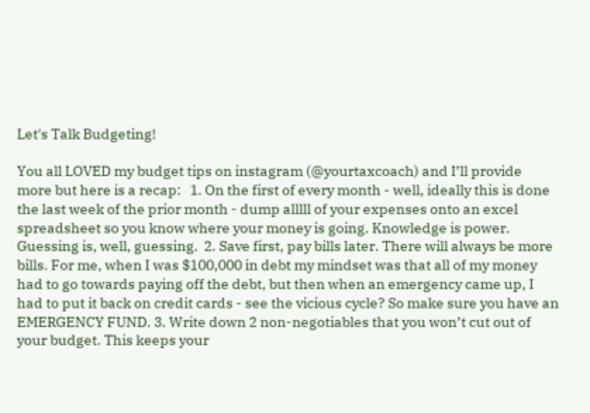Let's Talk Budgeting!

You all LOVED my budget tips on instagram (@yourtaxcoach) and I’ll provide more but here is a recap:   1. On the first of every month - well, ideally this is done the last week of the prior month - dump alllll of your expenses onto an excel spreadsheet so you know where your money is going. Knowledge is power. Guessing is, well, guessing.  2. Save first, pay bills later. There will always be more bills. For me, when I was $100,000 in debt my mindset was that all of my money had to go towards paying off the debt, but then when an emergency came up, I had to put it back on credit cards - see the vicious cycle? So make sure you have an EMERGENCY FUND. 3. Write down 2 non-negotiables that you won’t cut out of your budget. This keeps your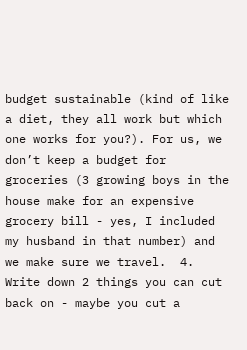budget sustainable (kind of like a diet, they all work but which one works for you?). For us, we don’t keep a budget for groceries (3 growing boys in the house make for an expensive grocery bill - yes, I included my husband in that number) and we make sure we travel.  4. Write down 2 things you can cut back on - maybe you cut a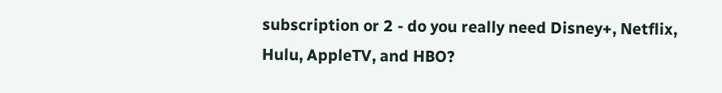subscription or 2 - do you really need Disney+, Netflix, Hulu, AppleTV, and HBO?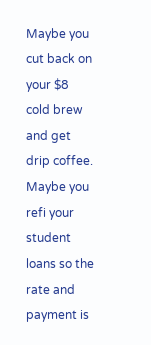Maybe you cut back on your $8 cold brew and get drip coffee. Maybe you refi your student loans so the rate and payment is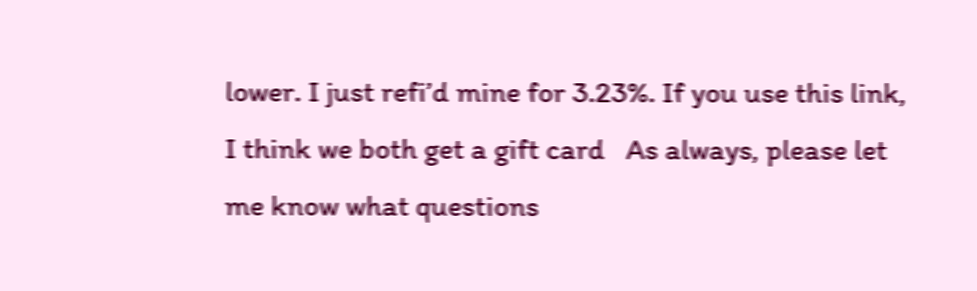lower. I just refi’d mine for 3.23%. If you use this link, I think we both get a gift card   As always, please let me know what questions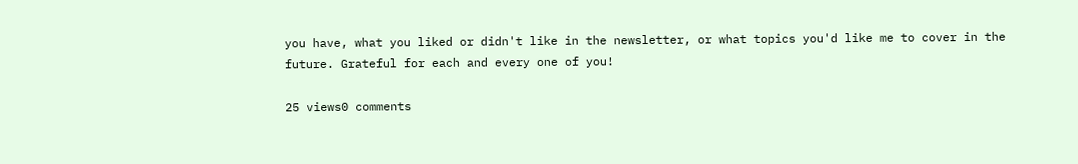you have, what you liked or didn't like in the newsletter, or what topics you'd like me to cover in the future. Grateful for each and every one of you!

25 views0 comments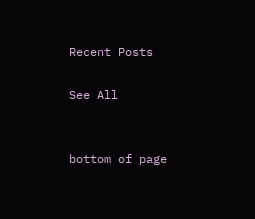Recent Posts

See All


bottom of page